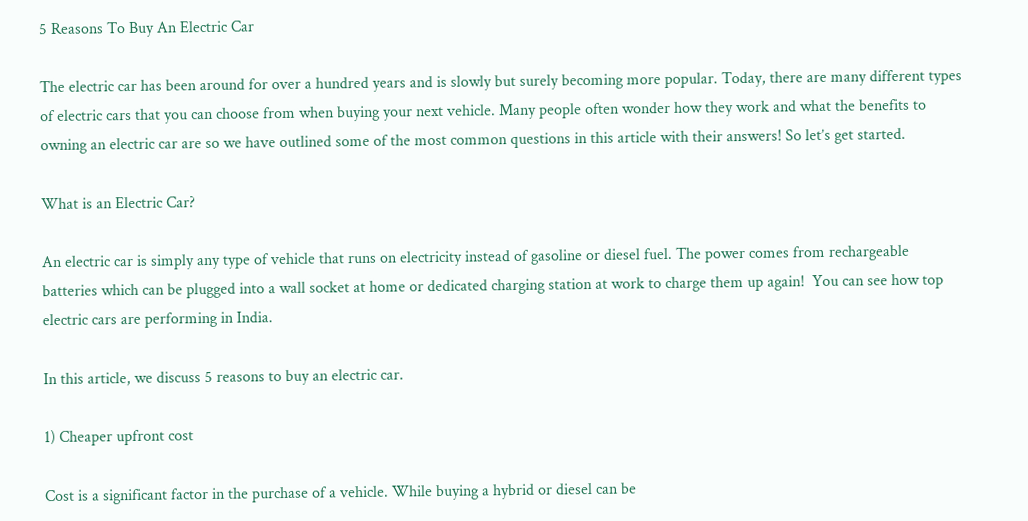5 Reasons To Buy An Electric Car

The electric car has been around for over a hundred years and is slowly but surely becoming more popular. Today, there are many different types of electric cars that you can choose from when buying your next vehicle. Many people often wonder how they work and what the benefits to owning an electric car are so we have outlined some of the most common questions in this article with their answers! So let’s get started.

What is an Electric Car?

An electric car is simply any type of vehicle that runs on electricity instead of gasoline or diesel fuel. The power comes from rechargeable batteries which can be plugged into a wall socket at home or dedicated charging station at work to charge them up again!  You can see how top electric cars are performing in India.

In this article, we discuss 5 reasons to buy an electric car.

1) Cheaper upfront cost

Cost is a significant factor in the purchase of a vehicle. While buying a hybrid or diesel can be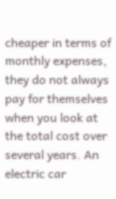cheaper in terms of monthly expenses, they do not always pay for themselves when you look at the total cost over several years. An electric car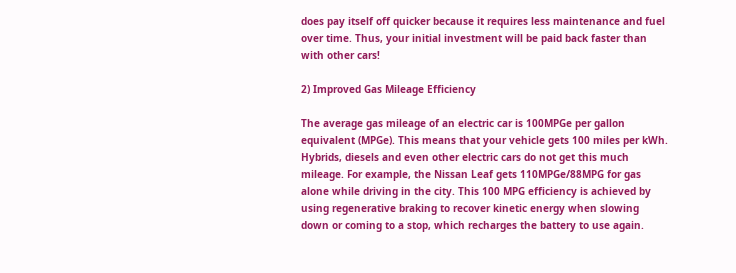does pay itself off quicker because it requires less maintenance and fuel over time. Thus, your initial investment will be paid back faster than with other cars!

2) Improved Gas Mileage Efficiency

The average gas mileage of an electric car is 100MPGe per gallon equivalent (MPGe). This means that your vehicle gets 100 miles per kWh. Hybrids, diesels and even other electric cars do not get this much mileage. For example, the Nissan Leaf gets 110MPGe/88MPG for gas alone while driving in the city. This 100 MPG efficiency is achieved by using regenerative braking to recover kinetic energy when slowing down or coming to a stop, which recharges the battery to use again.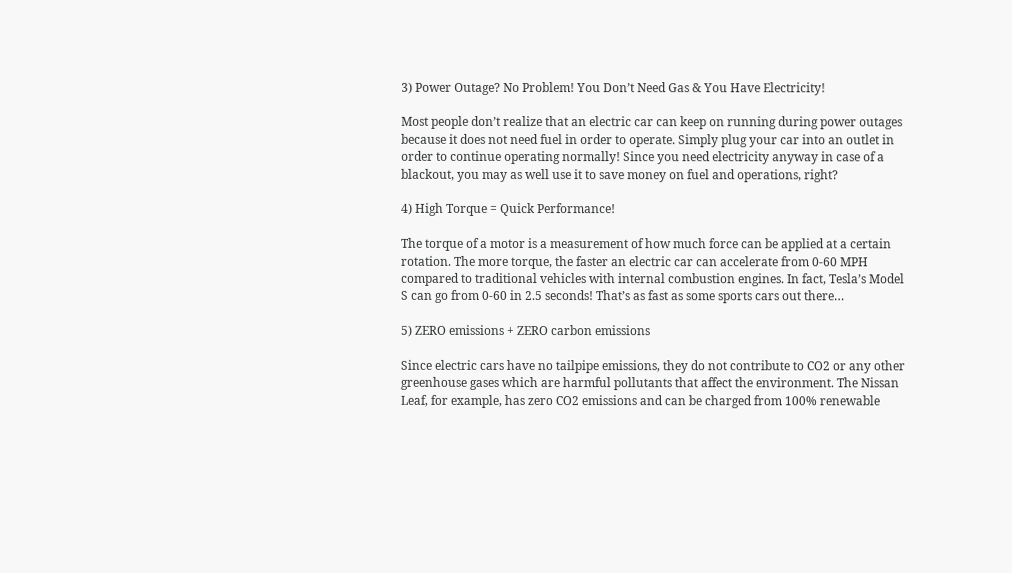3) Power Outage? No Problem! You Don’t Need Gas & You Have Electricity!

Most people don’t realize that an electric car can keep on running during power outages because it does not need fuel in order to operate. Simply plug your car into an outlet in order to continue operating normally! Since you need electricity anyway in case of a blackout, you may as well use it to save money on fuel and operations, right?

4) High Torque = Quick Performance!

The torque of a motor is a measurement of how much force can be applied at a certain rotation. The more torque, the faster an electric car can accelerate from 0-60 MPH compared to traditional vehicles with internal combustion engines. In fact, Tesla’s Model S can go from 0-60 in 2.5 seconds! That’s as fast as some sports cars out there…

5) ZERO emissions + ZERO carbon emissions

Since electric cars have no tailpipe emissions, they do not contribute to CO2 or any other greenhouse gases which are harmful pollutants that affect the environment. The Nissan Leaf, for example, has zero CO2 emissions and can be charged from 100% renewable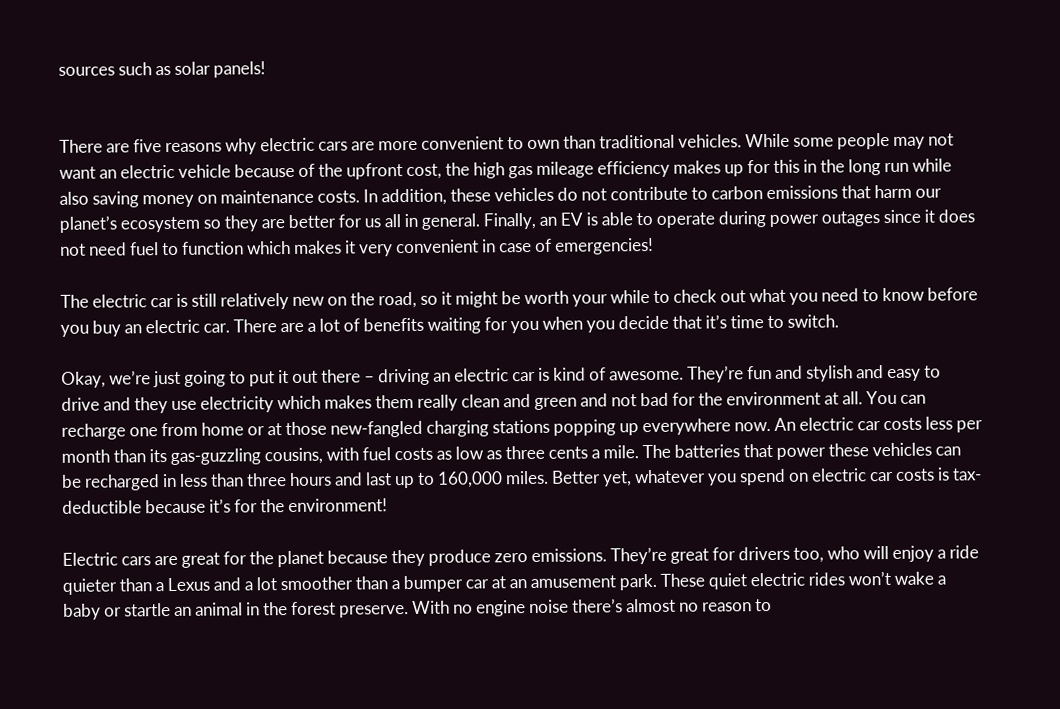sources such as solar panels!


There are five reasons why electric cars are more convenient to own than traditional vehicles. While some people may not want an electric vehicle because of the upfront cost, the high gas mileage efficiency makes up for this in the long run while also saving money on maintenance costs. In addition, these vehicles do not contribute to carbon emissions that harm our planet’s ecosystem so they are better for us all in general. Finally, an EV is able to operate during power outages since it does not need fuel to function which makes it very convenient in case of emergencies!

The electric car is still relatively new on the road, so it might be worth your while to check out what you need to know before you buy an electric car. There are a lot of benefits waiting for you when you decide that it’s time to switch.

Okay, we’re just going to put it out there – driving an electric car is kind of awesome. They’re fun and stylish and easy to drive and they use electricity which makes them really clean and green and not bad for the environment at all. You can recharge one from home or at those new-fangled charging stations popping up everywhere now. An electric car costs less per month than its gas-guzzling cousins, with fuel costs as low as three cents a mile. The batteries that power these vehicles can be recharged in less than three hours and last up to 160,000 miles. Better yet, whatever you spend on electric car costs is tax-deductible because it’s for the environment!

Electric cars are great for the planet because they produce zero emissions. They’re great for drivers too, who will enjoy a ride quieter than a Lexus and a lot smoother than a bumper car at an amusement park. These quiet electric rides won’t wake a baby or startle an animal in the forest preserve. With no engine noise there’s almost no reason to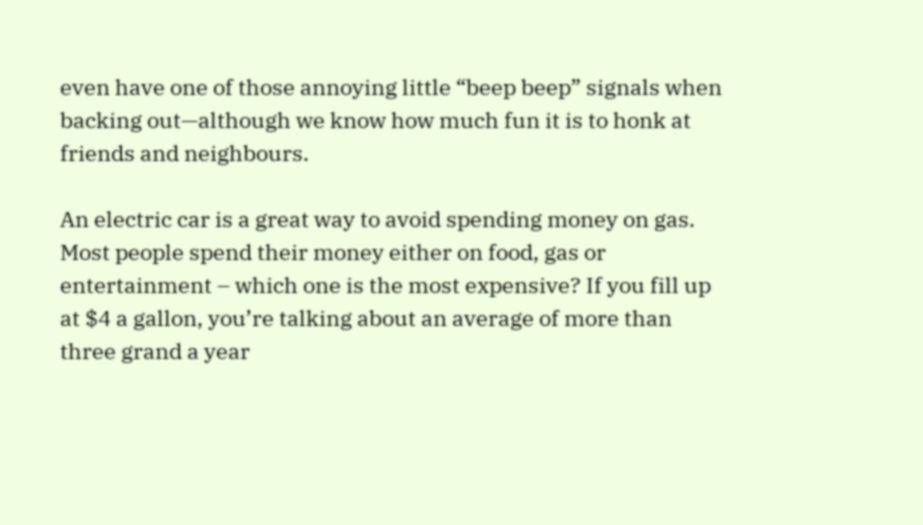even have one of those annoying little “beep beep” signals when backing out—although we know how much fun it is to honk at friends and neighbours.

An electric car is a great way to avoid spending money on gas. Most people spend their money either on food, gas or entertainment – which one is the most expensive? If you fill up at $4 a gallon, you’re talking about an average of more than three grand a year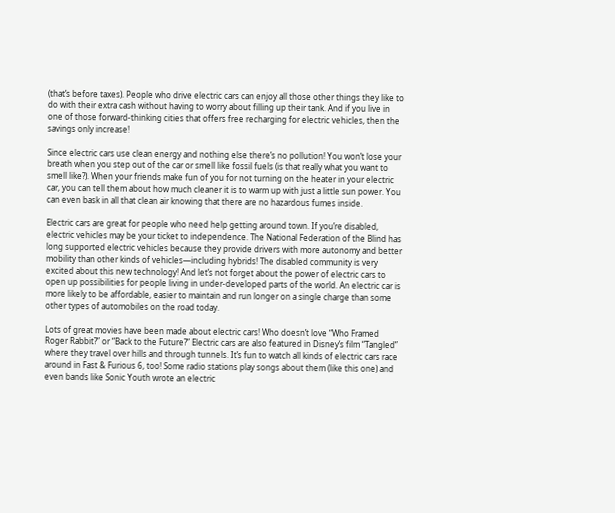(that’s before taxes). People who drive electric cars can enjoy all those other things they like to do with their extra cash without having to worry about filling up their tank. And if you live in one of those forward-thinking cities that offers free recharging for electric vehicles, then the savings only increase!

Since electric cars use clean energy and nothing else there’s no pollution! You won’t lose your breath when you step out of the car or smell like fossil fuels (is that really what you want to smell like?). When your friends make fun of you for not turning on the heater in your electric car, you can tell them about how much cleaner it is to warm up with just a little sun power. You can even bask in all that clean air knowing that there are no hazardous fumes inside.

Electric cars are great for people who need help getting around town. If you’re disabled, electric vehicles may be your ticket to independence. The National Federation of the Blind has long supported electric vehicles because they provide drivers with more autonomy and better mobility than other kinds of vehicles—including hybrids! The disabled community is very excited about this new technology! And let’s not forget about the power of electric cars to open up possibilities for people living in under-developed parts of the world. An electric car is more likely to be affordable, easier to maintain and run longer on a single charge than some other types of automobiles on the road today.

Lots of great movies have been made about electric cars! Who doesn’t love “Who Framed Roger Rabbit?” or “Back to the Future?” Electric cars are also featured in Disney’s film “Tangled” where they travel over hills and through tunnels. It’s fun to watch all kinds of electric cars race around in Fast & Furious 6, too! Some radio stations play songs about them (like this one) and even bands like Sonic Youth wrote an electric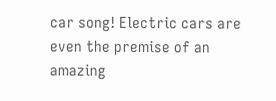car song! Electric cars are even the premise of an amazing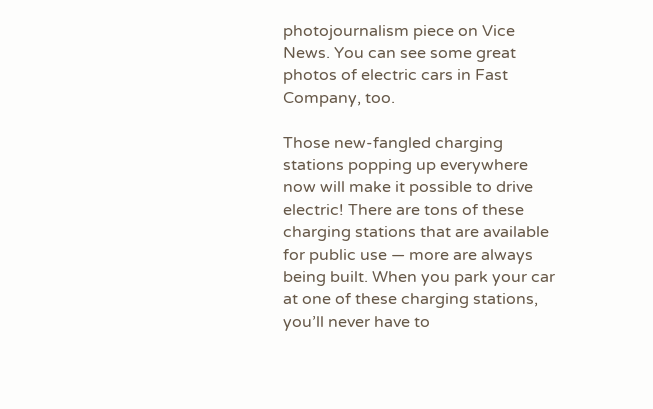photojournalism piece on Vice News. You can see some great photos of electric cars in Fast Company, too.

Those new-fangled charging stations popping up everywhere now will make it possible to drive electric! There are tons of these charging stations that are available for public use — more are always being built. When you park your car at one of these charging stations, you’ll never have to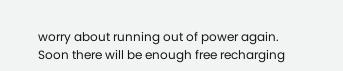worry about running out of power again. Soon there will be enough free recharging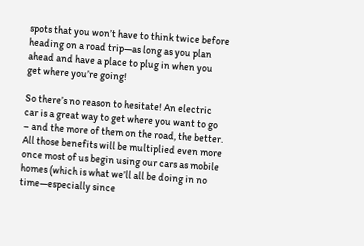spots that you won’t have to think twice before heading on a road trip—as long as you plan ahead and have a place to plug in when you get where you’re going!

So there’s no reason to hesitate! An electric car is a great way to get where you want to go – and the more of them on the road, the better. All those benefits will be multiplied even more once most of us begin using our cars as mobile homes (which is what we’ll all be doing in no time—especially since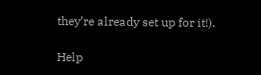they’re already set up for it!).

Help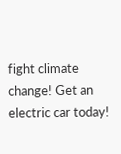fight climate change! Get an electric car today!